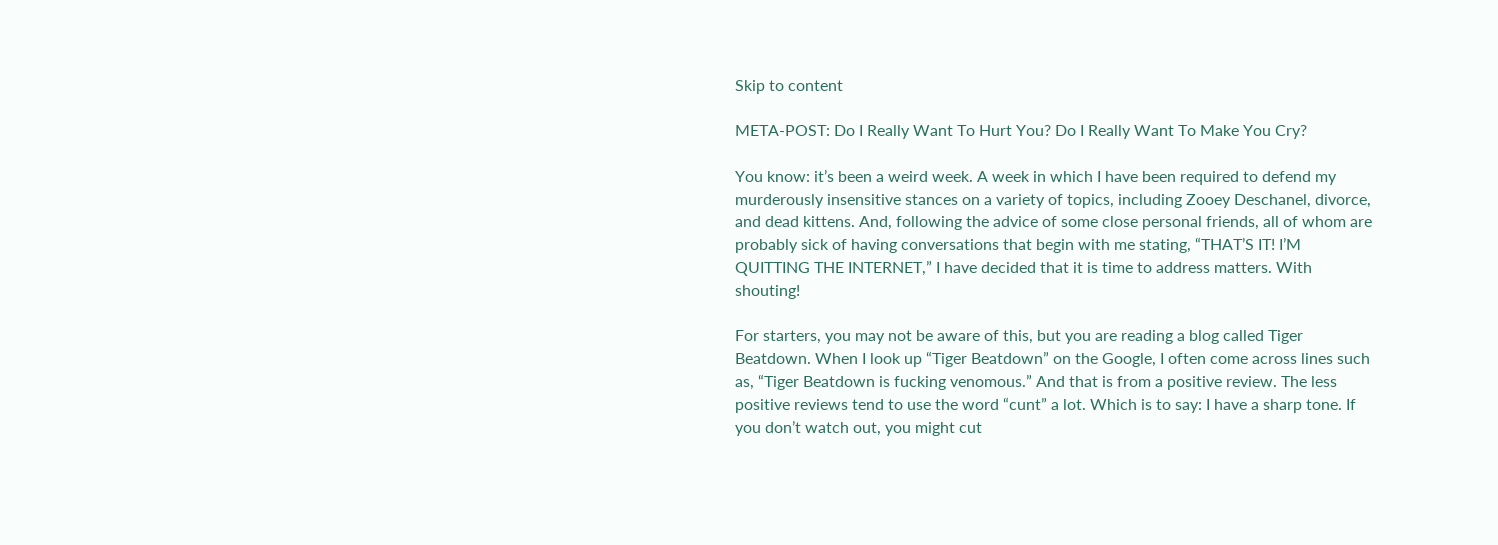Skip to content

META-POST: Do I Really Want To Hurt You? Do I Really Want To Make You Cry?

You know: it’s been a weird week. A week in which I have been required to defend my murderously insensitive stances on a variety of topics, including Zooey Deschanel, divorce, and dead kittens. And, following the advice of some close personal friends, all of whom are probably sick of having conversations that begin with me stating, “THAT’S IT! I’M QUITTING THE INTERNET,” I have decided that it is time to address matters. With shouting!

For starters, you may not be aware of this, but you are reading a blog called Tiger Beatdown. When I look up “Tiger Beatdown” on the Google, I often come across lines such as, “Tiger Beatdown is fucking venomous.” And that is from a positive review. The less positive reviews tend to use the word “cunt” a lot. Which is to say: I have a sharp tone. If you don’t watch out, you might cut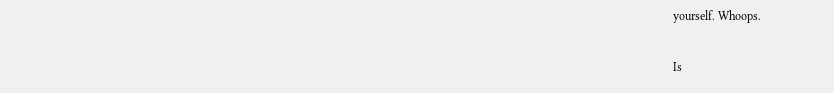yourself. Whoops.

Is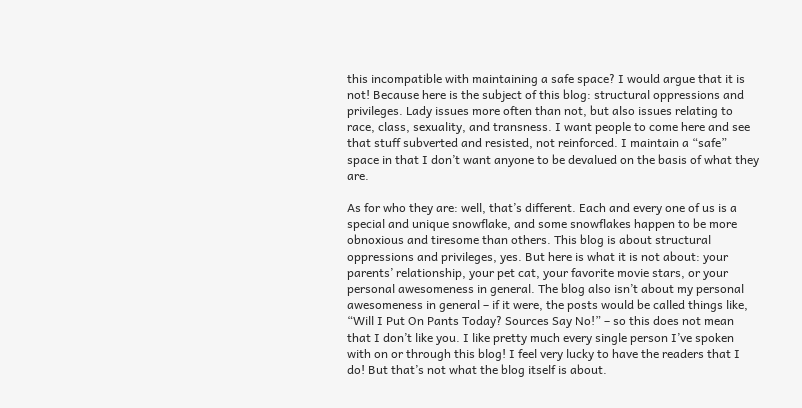this incompatible with maintaining a safe space? I would argue that it is not! Because here is the subject of this blog: structural oppressions and privileges. Lady issues more often than not, but also issues relating to race, class, sexuality, and transness. I want people to come here and see that stuff subverted and resisted, not reinforced. I maintain a “safe” space in that I don’t want anyone to be devalued on the basis of what they are.

As for who they are: well, that’s different. Each and every one of us is a special and unique snowflake, and some snowflakes happen to be more obnoxious and tiresome than others. This blog is about structural oppressions and privileges, yes. But here is what it is not about: your parents’ relationship, your pet cat, your favorite movie stars, or your personal awesomeness in general. The blog also isn’t about my personal awesomeness in general – if it were, the posts would be called things like, “Will I Put On Pants Today? Sources Say No!” – so this does not mean that I don’t like you. I like pretty much every single person I’ve spoken with on or through this blog! I feel very lucky to have the readers that I do! But that’s not what the blog itself is about.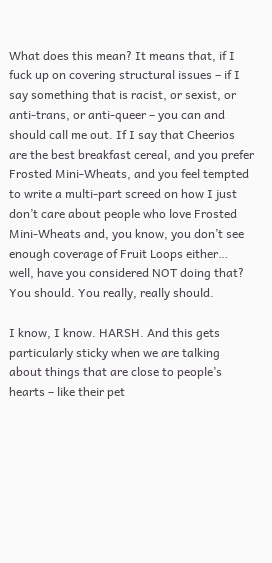What does this mean? It means that, if I fuck up on covering structural issues – if I say something that is racist, or sexist, or anti-trans, or anti-queer – you can and should call me out. If I say that Cheerios are the best breakfast cereal, and you prefer Frosted Mini-Wheats, and you feel tempted to write a multi-part screed on how I just don’t care about people who love Frosted Mini-Wheats and, you know, you don’t see enough coverage of Fruit Loops either… well, have you considered NOT doing that? You should. You really, really should.

I know, I know. HARSH. And this gets particularly sticky when we are talking about things that are close to people’s hearts – like their pet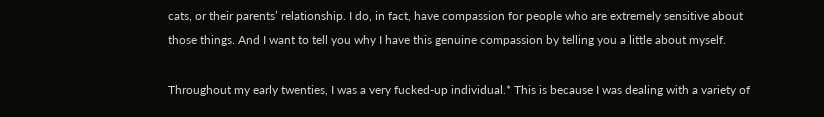cats, or their parents’ relationship. I do, in fact, have compassion for people who are extremely sensitive about those things. And I want to tell you why I have this genuine compassion by telling you a little about myself.

Throughout my early twenties, I was a very fucked-up individual.* This is because I was dealing with a variety of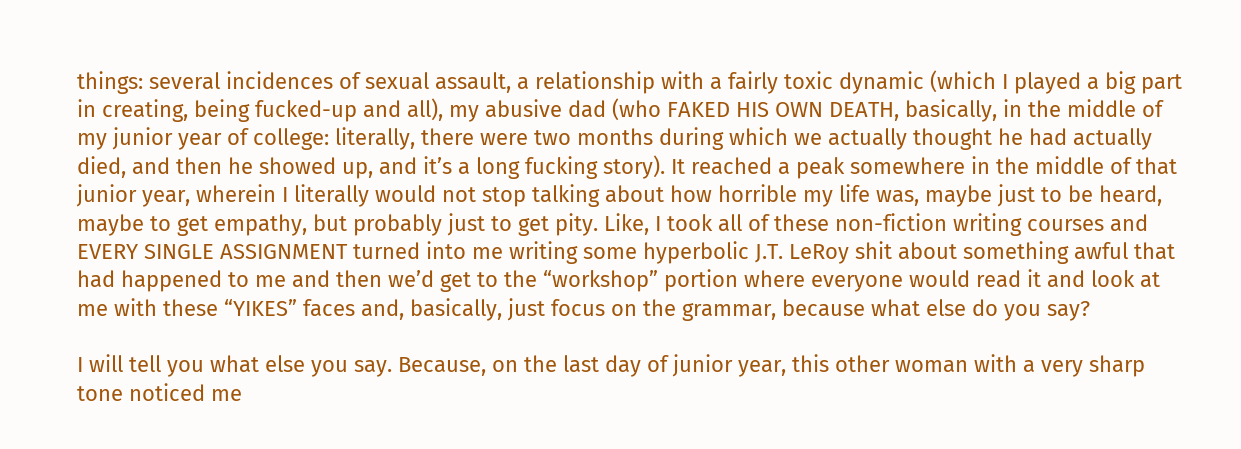things: several incidences of sexual assault, a relationship with a fairly toxic dynamic (which I played a big part in creating, being fucked-up and all), my abusive dad (who FAKED HIS OWN DEATH, basically, in the middle of my junior year of college: literally, there were two months during which we actually thought he had actually died, and then he showed up, and it’s a long fucking story). It reached a peak somewhere in the middle of that junior year, wherein I literally would not stop talking about how horrible my life was, maybe just to be heard, maybe to get empathy, but probably just to get pity. Like, I took all of these non-fiction writing courses and EVERY SINGLE ASSIGNMENT turned into me writing some hyperbolic J.T. LeRoy shit about something awful that had happened to me and then we’d get to the “workshop” portion where everyone would read it and look at me with these “YIKES” faces and, basically, just focus on the grammar, because what else do you say?

I will tell you what else you say. Because, on the last day of junior year, this other woman with a very sharp tone noticed me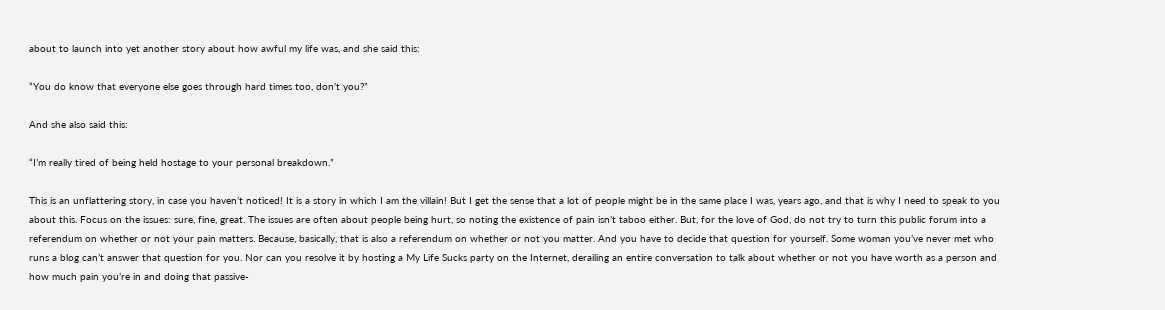about to launch into yet another story about how awful my life was, and she said this:

“You do know that everyone else goes through hard times too, don’t you?”

And she also said this:

“I’m really tired of being held hostage to your personal breakdown.”

This is an unflattering story, in case you haven’t noticed! It is a story in which I am the villain! But I get the sense that a lot of people might be in the same place I was, years ago, and that is why I need to speak to you about this. Focus on the issues: sure, fine, great. The issues are often about people being hurt, so noting the existence of pain isn’t taboo either. But, for the love of God, do not try to turn this public forum into a referendum on whether or not your pain matters. Because, basically, that is also a referendum on whether or not you matter. And you have to decide that question for yourself. Some woman you’ve never met who runs a blog can’t answer that question for you. Nor can you resolve it by hosting a My Life Sucks party on the Internet, derailing an entire conversation to talk about whether or not you have worth as a person and how much pain you’re in and doing that passive-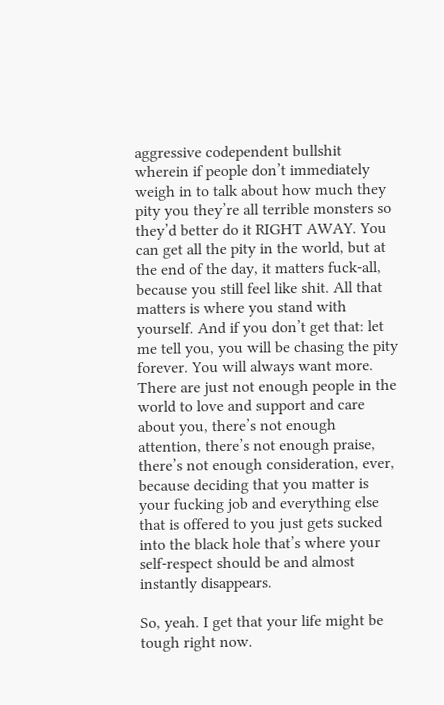aggressive codependent bullshit wherein if people don’t immediately weigh in to talk about how much they pity you they’re all terrible monsters so they’d better do it RIGHT AWAY. You can get all the pity in the world, but at the end of the day, it matters fuck-all, because you still feel like shit. All that matters is where you stand with yourself. And if you don’t get that: let me tell you, you will be chasing the pity forever. You will always want more. There are just not enough people in the world to love and support and care about you, there’s not enough attention, there’s not enough praise, there’s not enough consideration, ever, because deciding that you matter is your fucking job and everything else that is offered to you just gets sucked into the black hole that’s where your self-respect should be and almost instantly disappears.

So, yeah. I get that your life might be tough right now.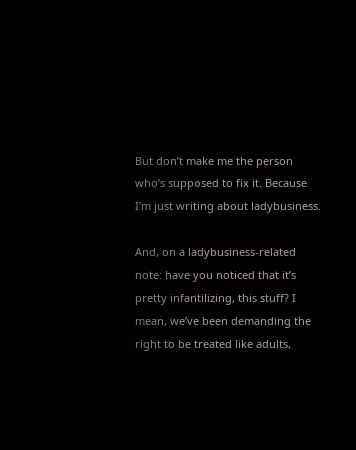But don’t make me the person who’s supposed to fix it. Because I’m just writing about ladybusiness.

And, on a ladybusiness-related note: have you noticed that it’s pretty infantilizing, this stuff? I mean, we’ve been demanding the right to be treated like adults,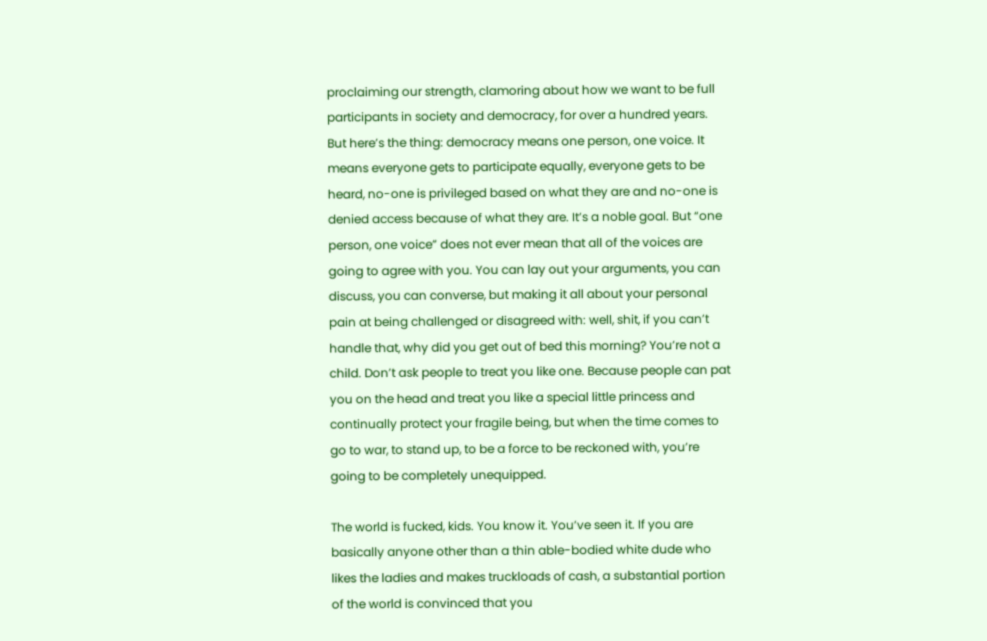proclaiming our strength, clamoring about how we want to be full participants in society and democracy, for over a hundred years. But here’s the thing: democracy means one person, one voice. It means everyone gets to participate equally, everyone gets to be heard, no-one is privileged based on what they are and no-one is denied access because of what they are. It’s a noble goal. But “one person, one voice” does not ever mean that all of the voices are going to agree with you. You can lay out your arguments, you can discuss, you can converse, but making it all about your personal pain at being challenged or disagreed with: well, shit, if you can’t handle that, why did you get out of bed this morning? You’re not a child. Don’t ask people to treat you like one. Because people can pat you on the head and treat you like a special little princess and continually protect your fragile being, but when the time comes to go to war, to stand up, to be a force to be reckoned with, you’re going to be completely unequipped.

The world is fucked, kids. You know it. You’ve seen it. If you are basically anyone other than a thin able-bodied white dude who likes the ladies and makes truckloads of cash, a substantial portion of the world is convinced that you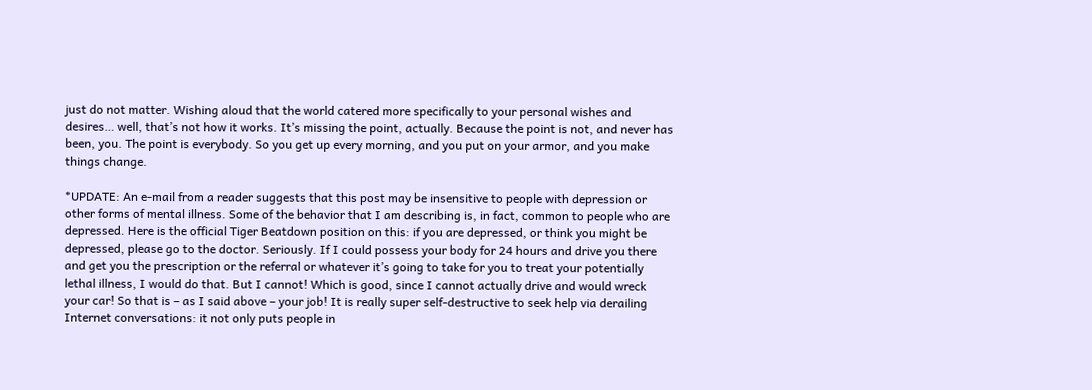just do not matter. Wishing aloud that the world catered more specifically to your personal wishes and desires… well, that’s not how it works. It’s missing the point, actually. Because the point is not, and never has been, you. The point is everybody. So you get up every morning, and you put on your armor, and you make things change.

*UPDATE: An e-mail from a reader suggests that this post may be insensitive to people with depression or other forms of mental illness. Some of the behavior that I am describing is, in fact, common to people who are depressed. Here is the official Tiger Beatdown position on this: if you are depressed, or think you might be depressed, please go to the doctor. Seriously. If I could possess your body for 24 hours and drive you there and get you the prescription or the referral or whatever it’s going to take for you to treat your potentially lethal illness, I would do that. But I cannot! Which is good, since I cannot actually drive and would wreck your car! So that is – as I said above – your job! It is really super self-destructive to seek help via derailing Internet conversations: it not only puts people in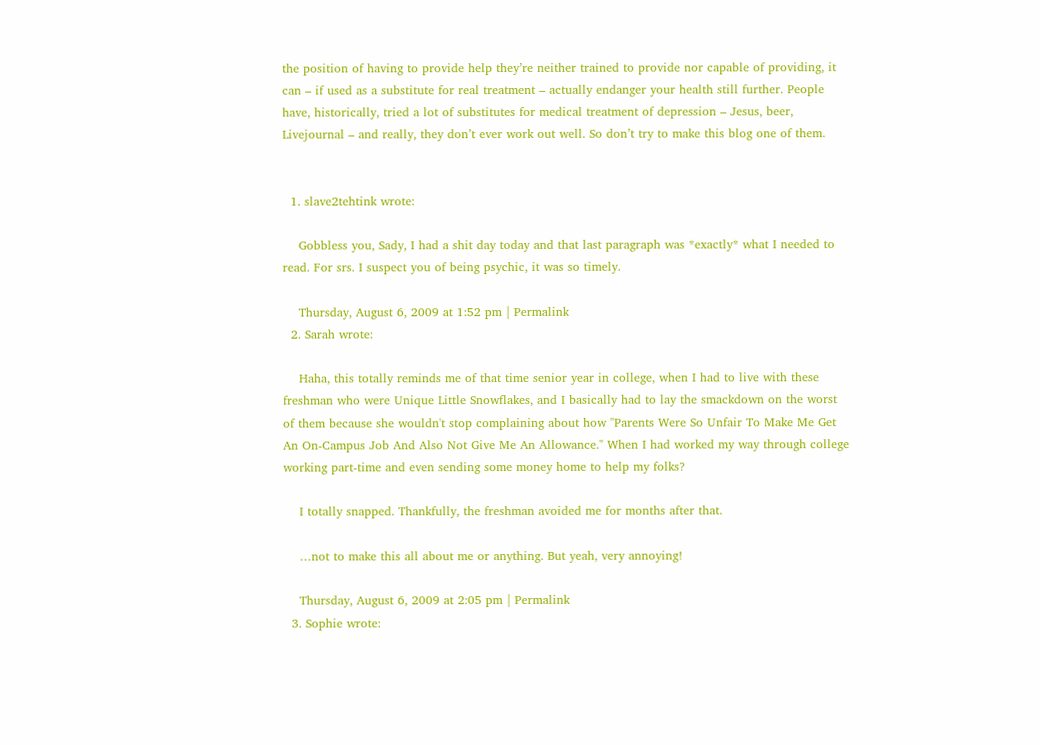the position of having to provide help they’re neither trained to provide nor capable of providing, it can – if used as a substitute for real treatment – actually endanger your health still further. People have, historically, tried a lot of substitutes for medical treatment of depression – Jesus, beer, Livejournal – and really, they don’t ever work out well. So don’t try to make this blog one of them.


  1. slave2tehtink wrote:

    Gobbless you, Sady, I had a shit day today and that last paragraph was *exactly* what I needed to read. For srs. I suspect you of being psychic, it was so timely.

    Thursday, August 6, 2009 at 1:52 pm | Permalink
  2. Sarah wrote:

    Haha, this totally reminds me of that time senior year in college, when I had to live with these freshman who were Unique Little Snowflakes, and I basically had to lay the smackdown on the worst of them because she wouldn't stop complaining about how "Parents Were So Unfair To Make Me Get An On-Campus Job And Also Not Give Me An Allowance." When I had worked my way through college working part-time and even sending some money home to help my folks?

    I totally snapped. Thankfully, the freshman avoided me for months after that.

    …not to make this all about me or anything. But yeah, very annoying!

    Thursday, August 6, 2009 at 2:05 pm | Permalink
  3. Sophie wrote: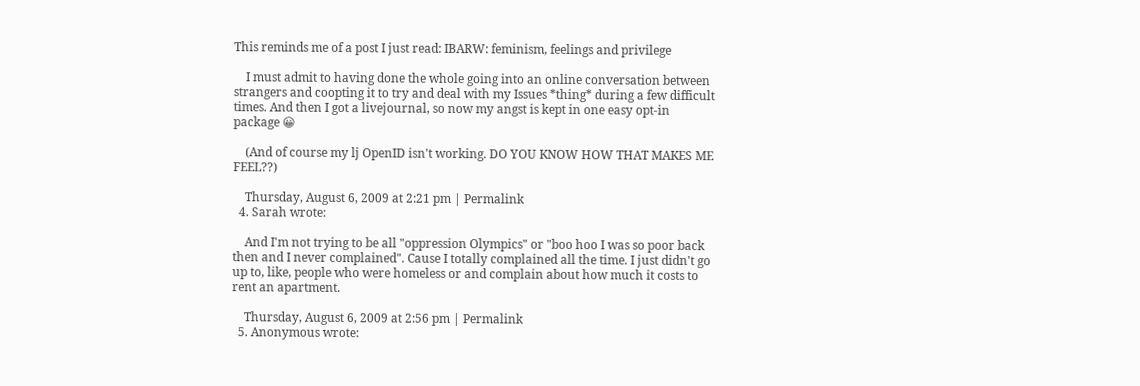This reminds me of a post I just read: IBARW: feminism, feelings and privilege

    I must admit to having done the whole going into an online conversation between strangers and coopting it to try and deal with my Issues *thing* during a few difficult times. And then I got a livejournal, so now my angst is kept in one easy opt-in package 😀

    (And of course my lj OpenID isn't working. DO YOU KNOW HOW THAT MAKES ME FEEL??)

    Thursday, August 6, 2009 at 2:21 pm | Permalink
  4. Sarah wrote:

    And I'm not trying to be all "oppression Olympics" or "boo hoo I was so poor back then and I never complained". Cause I totally complained all the time. I just didn't go up to, like, people who were homeless or and complain about how much it costs to rent an apartment.

    Thursday, August 6, 2009 at 2:56 pm | Permalink
  5. Anonymous wrote: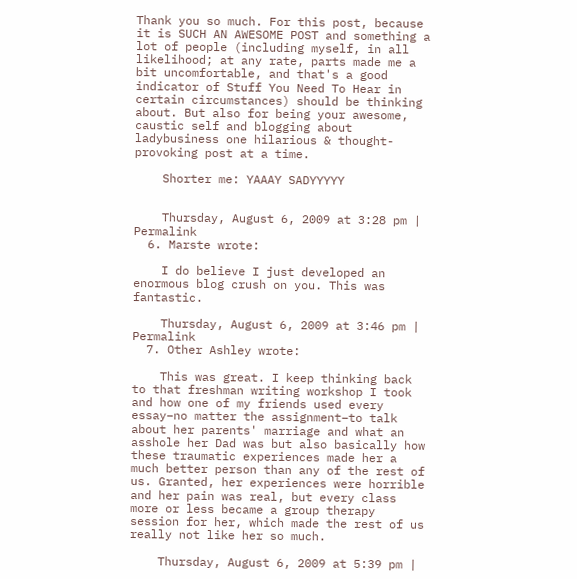Thank you so much. For this post, because it is SUCH AN AWESOME POST and something a lot of people (including myself, in all likelihood; at any rate, parts made me a bit uncomfortable, and that's a good indicator of Stuff You Need To Hear in certain circumstances) should be thinking about. But also for being your awesome, caustic self and blogging about ladybusiness one hilarious & thought-provoking post at a time.

    Shorter me: YAAAY SADYYYYY


    Thursday, August 6, 2009 at 3:28 pm | Permalink
  6. Marste wrote:

    I do believe I just developed an enormous blog crush on you. This was fantastic.

    Thursday, August 6, 2009 at 3:46 pm | Permalink
  7. Other Ashley wrote:

    This was great. I keep thinking back to that freshman writing workshop I took and how one of my friends used every essay–no matter the assignment–to talk about her parents' marriage and what an asshole her Dad was but also basically how these traumatic experiences made her a much better person than any of the rest of us. Granted, her experiences were horrible and her pain was real, but every class more or less became a group therapy session for her, which made the rest of us really not like her so much.

    Thursday, August 6, 2009 at 5:39 pm |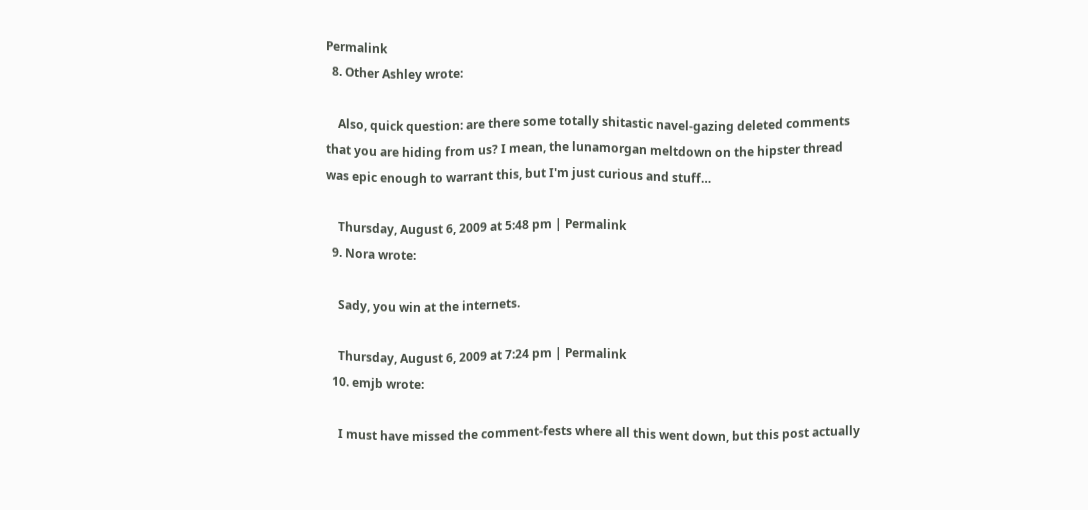Permalink
  8. Other Ashley wrote:

    Also, quick question: are there some totally shitastic navel-gazing deleted comments that you are hiding from us? I mean, the lunamorgan meltdown on the hipster thread was epic enough to warrant this, but I'm just curious and stuff…

    Thursday, August 6, 2009 at 5:48 pm | Permalink
  9. Nora wrote:

    Sady, you win at the internets.

    Thursday, August 6, 2009 at 7:24 pm | Permalink
  10. emjb wrote:

    I must have missed the comment-fests where all this went down, but this post actually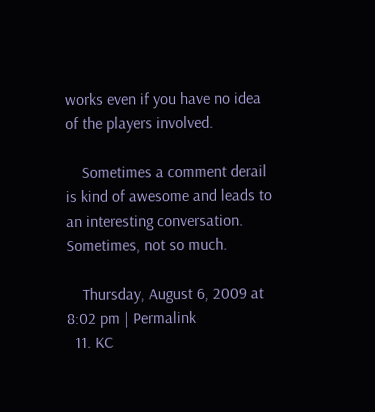works even if you have no idea of the players involved.

    Sometimes a comment derail is kind of awesome and leads to an interesting conversation. Sometimes, not so much.

    Thursday, August 6, 2009 at 8:02 pm | Permalink
  11. KC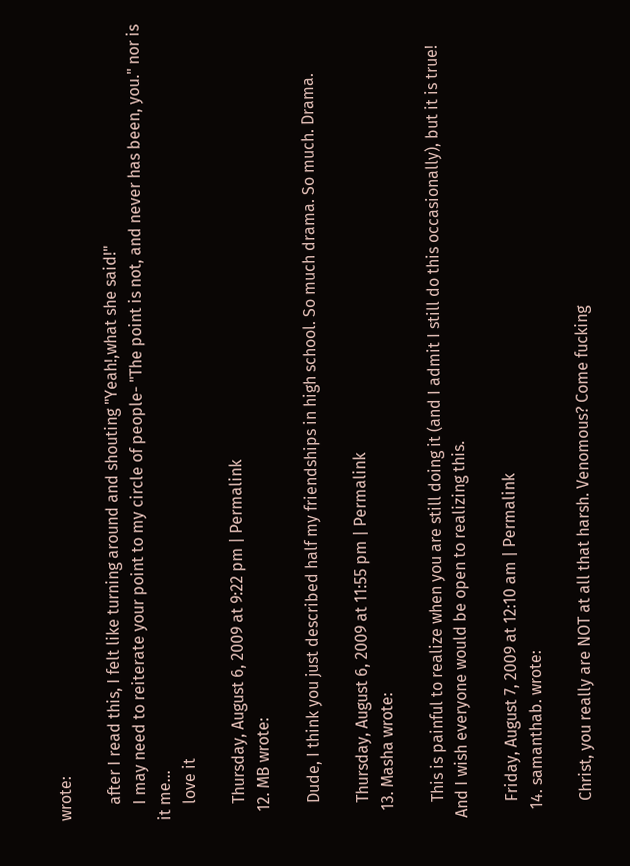wrote:

    after I read this, I felt like turning around and shouting "Yeah!,what she said!"
    I may need to reiterate your point to my circle of people- "The point is not, and never has been, you." nor is it me…
    love it

    Thursday, August 6, 2009 at 9:22 pm | Permalink
  12. MB wrote:

    Dude, I think you just described half my friendships in high school. So much drama. So much. Drama.

    Thursday, August 6, 2009 at 11:55 pm | Permalink
  13. Masha wrote:

    This is painful to realize when you are still doing it (and I admit I still do this occasionally), but it is true! And I wish everyone would be open to realizing this.

    Friday, August 7, 2009 at 12:10 am | Permalink
  14. samanthab. wrote:

    Christ, you really are NOT at all that harsh. Venomous? Come fucking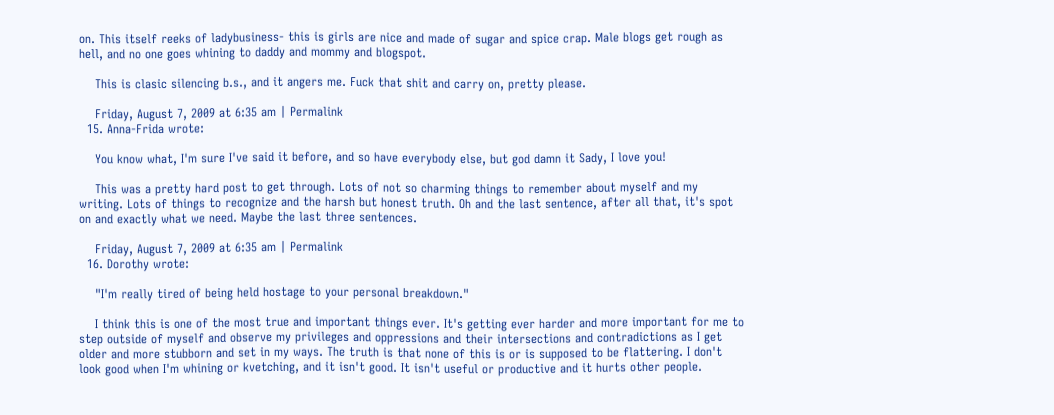on. This itself reeks of ladybusiness- this is girls are nice and made of sugar and spice crap. Male blogs get rough as hell, and no one goes whining to daddy and mommy and blogspot.

    This is clasic silencing b.s., and it angers me. Fuck that shit and carry on, pretty please.

    Friday, August 7, 2009 at 6:35 am | Permalink
  15. Anna-Frida wrote:

    You know what, I'm sure I've said it before, and so have everybody else, but god damn it Sady, I love you!

    This was a pretty hard post to get through. Lots of not so charming things to remember about myself and my writing. Lots of things to recognize and the harsh but honest truth. Oh and the last sentence, after all that, it's spot on and exactly what we need. Maybe the last three sentences.

    Friday, August 7, 2009 at 6:35 am | Permalink
  16. Dorothy wrote:

    "I'm really tired of being held hostage to your personal breakdown."

    I think this is one of the most true and important things ever. It's getting ever harder and more important for me to step outside of myself and observe my privileges and oppressions and their intersections and contradictions as I get older and more stubborn and set in my ways. The truth is that none of this is or is supposed to be flattering. I don't look good when I'm whining or kvetching, and it isn't good. It isn't useful or productive and it hurts other people.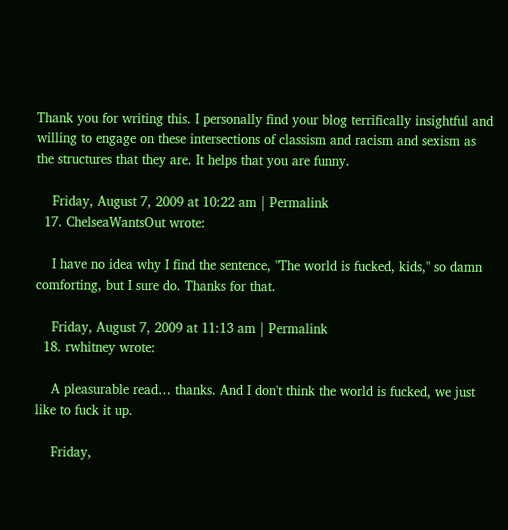Thank you for writing this. I personally find your blog terrifically insightful and willing to engage on these intersections of classism and racism and sexism as the structures that they are. It helps that you are funny.

    Friday, August 7, 2009 at 10:22 am | Permalink
  17. ChelseaWantsOut wrote:

    I have no idea why I find the sentence, "The world is fucked, kids," so damn comforting, but I sure do. Thanks for that.

    Friday, August 7, 2009 at 11:13 am | Permalink
  18. rwhitney wrote:

    A pleasurable read… thanks. And I don't think the world is fucked, we just like to fuck it up.

    Friday,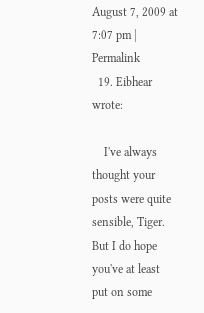August 7, 2009 at 7:07 pm | Permalink
  19. Eibhear wrote:

    I've always thought your posts were quite sensible, Tiger. But I do hope you've at least put on some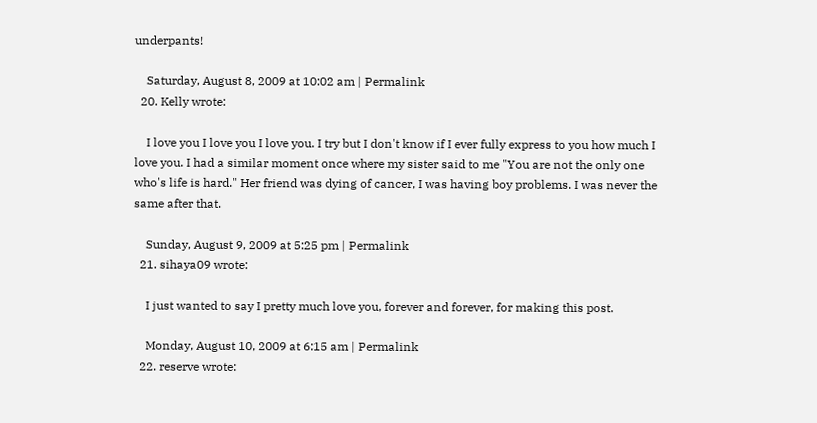underpants!

    Saturday, August 8, 2009 at 10:02 am | Permalink
  20. Kelly wrote:

    I love you I love you I love you. I try but I don't know if I ever fully express to you how much I love you. I had a similar moment once where my sister said to me "You are not the only one who's life is hard." Her friend was dying of cancer, I was having boy problems. I was never the same after that.

    Sunday, August 9, 2009 at 5:25 pm | Permalink
  21. sihaya09 wrote:

    I just wanted to say I pretty much love you, forever and forever, for making this post.

    Monday, August 10, 2009 at 6:15 am | Permalink
  22. reserve wrote: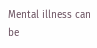Mental illness can be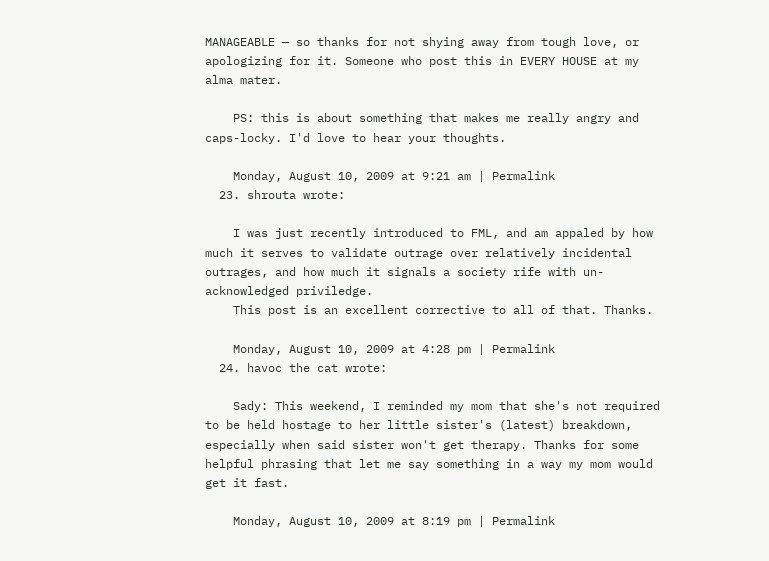MANAGEABLE — so thanks for not shying away from tough love, or apologizing for it. Someone who post this in EVERY HOUSE at my alma mater.

    PS: this is about something that makes me really angry and caps-locky. I'd love to hear your thoughts.

    Monday, August 10, 2009 at 9:21 am | Permalink
  23. shrouta wrote:

    I was just recently introduced to FML, and am appaled by how much it serves to validate outrage over relatively incidental outrages, and how much it signals a society rife with un-acknowledged priviledge.
    This post is an excellent corrective to all of that. Thanks.

    Monday, August 10, 2009 at 4:28 pm | Permalink
  24. havoc the cat wrote:

    Sady: This weekend, I reminded my mom that she's not required to be held hostage to her little sister's (latest) breakdown, especially when said sister won't get therapy. Thanks for some helpful phrasing that let me say something in a way my mom would get it fast.

    Monday, August 10, 2009 at 8:19 pm | Permalink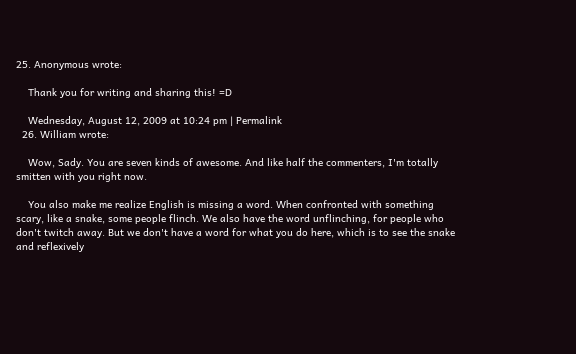25. Anonymous wrote:

    Thank you for writing and sharing this! =D

    Wednesday, August 12, 2009 at 10:24 pm | Permalink
  26. William wrote:

    Wow, Sady. You are seven kinds of awesome. And like half the commenters, I'm totally smitten with you right now.

    You also make me realize English is missing a word. When confronted with something scary, like a snake, some people flinch. We also have the word unflinching, for people who don't twitch away. But we don't have a word for what you do here, which is to see the snake and reflexively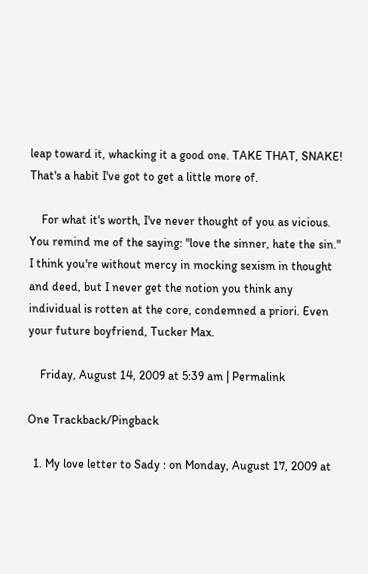leap toward it, whacking it a good one. TAKE THAT, SNAKE! That's a habit I've got to get a little more of.

    For what it's worth, I've never thought of you as vicious. You remind me of the saying: "love the sinner, hate the sin." I think you're without mercy in mocking sexism in thought and deed, but I never get the notion you think any individual is rotten at the core, condemned a priori. Even your future boyfriend, Tucker Max.

    Friday, August 14, 2009 at 5:39 am | Permalink

One Trackback/Pingback

  1. My love letter to Sady : on Monday, August 17, 2009 at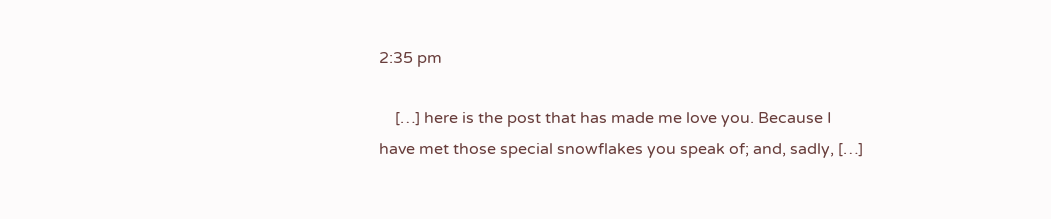2:35 pm

    […] here is the post that has made me love you. Because I have met those special snowflakes you speak of; and, sadly, […]